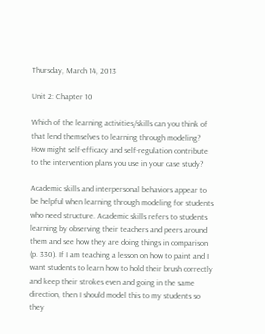Thursday, March 14, 2013

Unit 2: Chapter 10

Which of the learning activities/skills can you think of that lend themselves to learning through modeling? How might self-efficacy and self-regulation contribute to the intervention plans you use in your case study?

Academic skills and interpersonal behaviors appear to be helpful when learning through modeling for students who need structure. Academic skills refers to students learning by observing their teachers and peers around them and see how they are doing things in comparison (p. 330). If I am teaching a lesson on how to paint and I want students to learn how to hold their brush correctly and keep their strokes even and going in the same direction, then I should model this to my students so they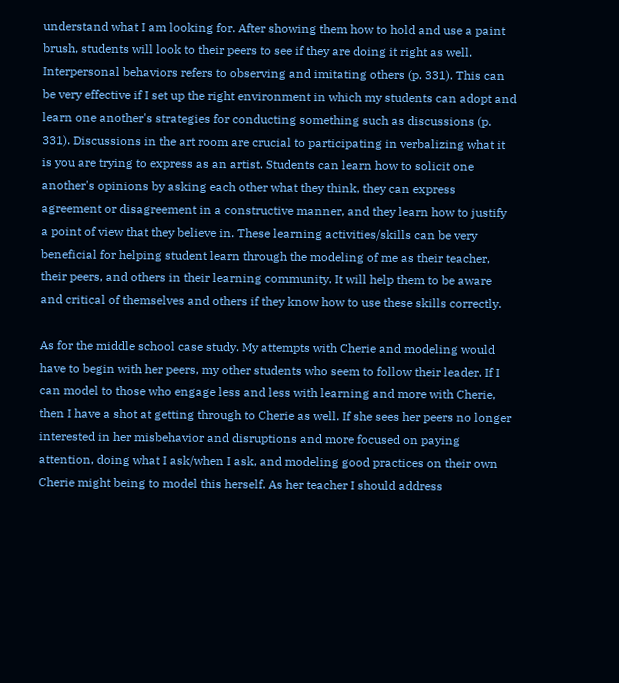understand what I am looking for. After showing them how to hold and use a paint brush, students will look to their peers to see if they are doing it right as well. Interpersonal behaviors refers to observing and imitating others (p. 331). This can be very effective if I set up the right environment in which my students can adopt and learn one another's strategies for conducting something such as discussions (p. 331). Discussions in the art room are crucial to participating in verbalizing what it is you are trying to express as an artist. Students can learn how to solicit one another's opinions by asking each other what they think, they can express agreement or disagreement in a constructive manner, and they learn how to justify a point of view that they believe in. These learning activities/skills can be very beneficial for helping student learn through the modeling of me as their teacher, their peers, and others in their learning community. It will help them to be aware and critical of themselves and others if they know how to use these skills correctly.

As for the middle school case study. My attempts with Cherie and modeling would have to begin with her peers, my other students who seem to follow their leader. If I can model to those who engage less and less with learning and more with Cherie, then I have a shot at getting through to Cherie as well. If she sees her peers no longer interested in her misbehavior and disruptions and more focused on paying attention, doing what I ask/when I ask, and modeling good practices on their own Cherie might being to model this herself. As her teacher I should address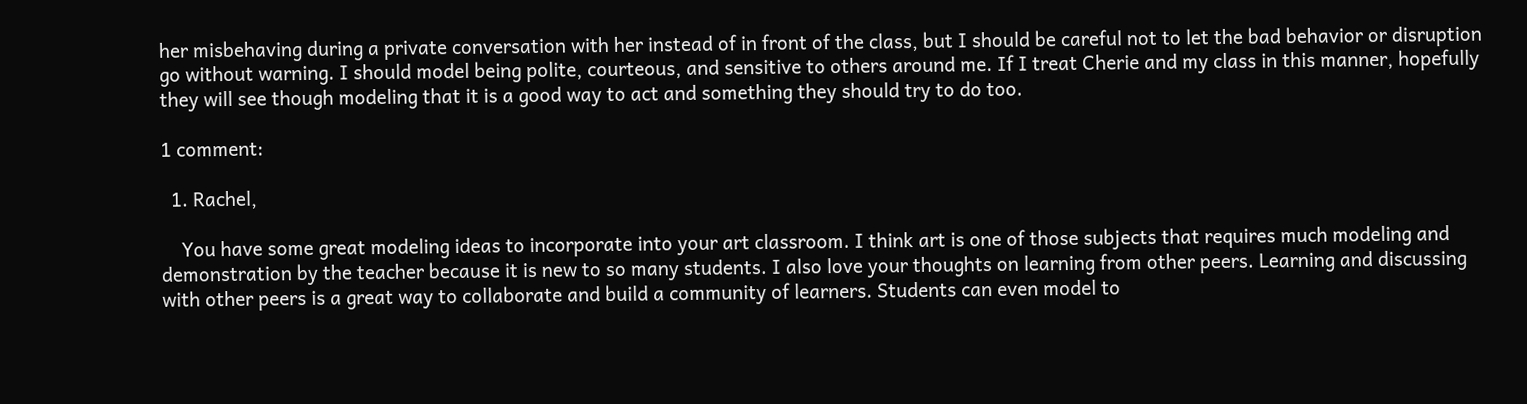her misbehaving during a private conversation with her instead of in front of the class, but I should be careful not to let the bad behavior or disruption go without warning. I should model being polite, courteous, and sensitive to others around me. If I treat Cherie and my class in this manner, hopefully they will see though modeling that it is a good way to act and something they should try to do too.

1 comment:

  1. Rachel,

    You have some great modeling ideas to incorporate into your art classroom. I think art is one of those subjects that requires much modeling and demonstration by the teacher because it is new to so many students. I also love your thoughts on learning from other peers. Learning and discussing with other peers is a great way to collaborate and build a community of learners. Students can even model to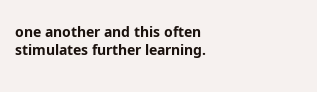one another and this often stimulates further learning.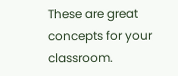These are great concepts for your classroom.